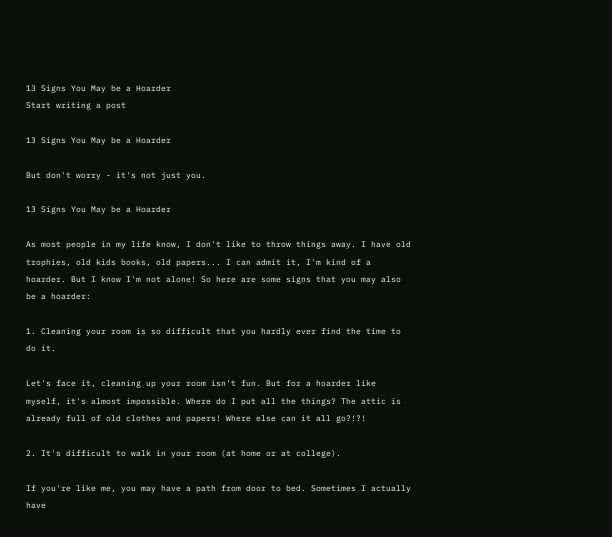13 Signs You May be a Hoarder
Start writing a post

13 Signs You May be a Hoarder

But don't worry - it's not just you.

13 Signs You May be a Hoarder

As most people in my life know, I don't like to throw things away. I have old trophies, old kids books, old papers... I can admit it, I'm kind of a hoarder. But I know I'm not alone! So here are some signs that you may also be a hoarder:

1. Cleaning your room is so difficult that you hardly ever find the time to do it.

Let's face it, cleaning up your room isn't fun. But for a hoarder like myself, it's almost impossible. Where do I put all the things? The attic is already full of old clothes and papers! Where else can it all go?!?!

2. It's difficult to walk in your room (at home or at college).

If you're like me, you may have a path from door to bed. Sometimes I actually have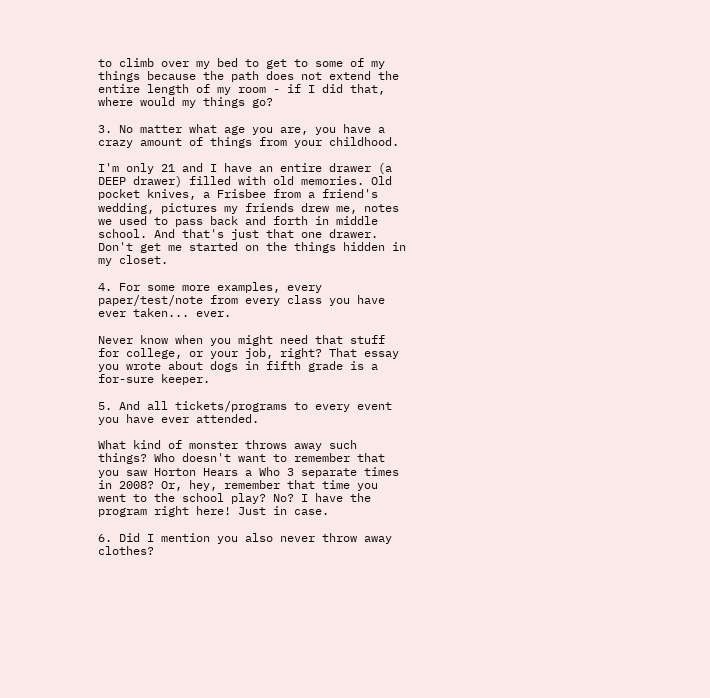to climb over my bed to get to some of my things because the path does not extend the entire length of my room - if I did that, where would my things go?

3. No matter what age you are, you have a crazy amount of things from your childhood.

I'm only 21 and I have an entire drawer (a DEEP drawer) filled with old memories. Old pocket knives, a Frisbee from a friend's wedding, pictures my friends drew me, notes we used to pass back and forth in middle school. And that's just that one drawer. Don't get me started on the things hidden in my closet.

4. For some more examples, every paper/test/note from every class you have ever taken... ever.

Never know when you might need that stuff for college, or your job, right? That essay you wrote about dogs in fifth grade is a for-sure keeper.

5. And all tickets/programs to every event you have ever attended.

What kind of monster throws away such things? Who doesn't want to remember that you saw Horton Hears a Who 3 separate times in 2008? Or, hey, remember that time you went to the school play? No? I have the program right here! Just in case.

6. Did I mention you also never throw away clothes?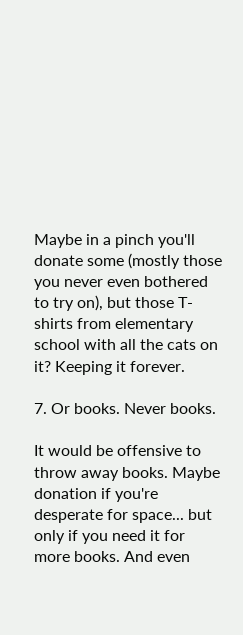Maybe in a pinch you'll donate some (mostly those you never even bothered to try on), but those T-shirts from elementary school with all the cats on it? Keeping it forever.

7. Or books. Never books.

It would be offensive to throw away books. Maybe donation if you're desperate for space... but only if you need it for more books. And even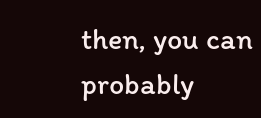then, you can probably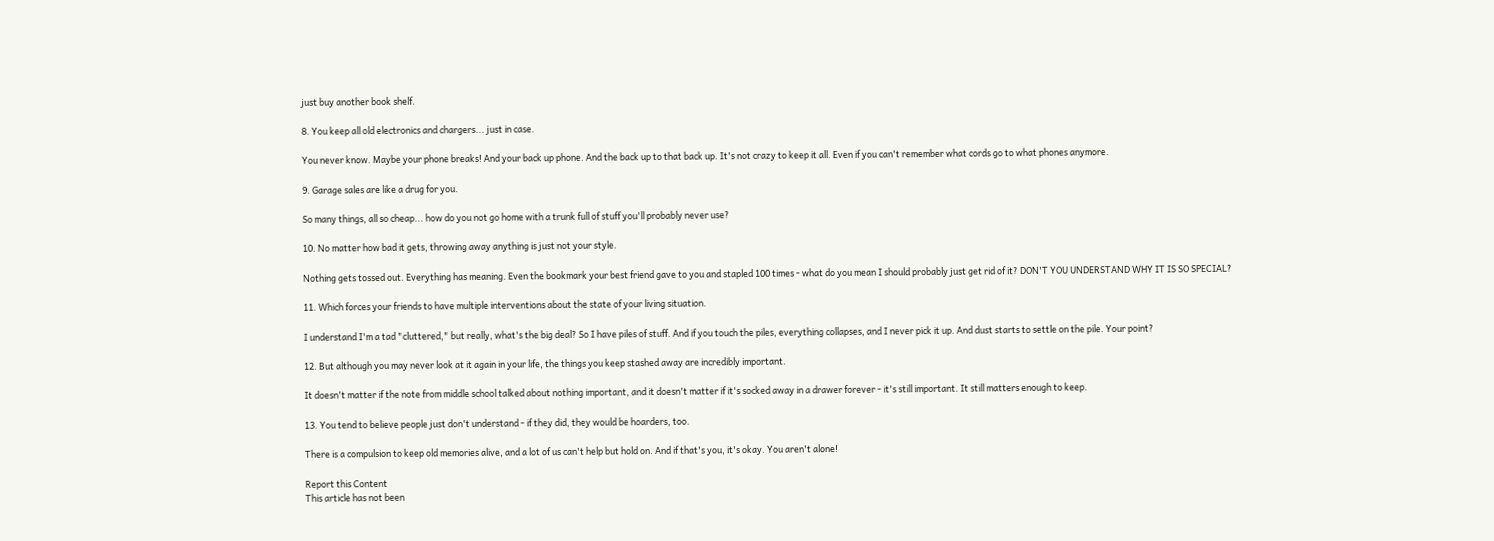just buy another book shelf.

8. You keep all old electronics and chargers... just in case.

You never know. Maybe your phone breaks! And your back up phone. And the back up to that back up. It's not crazy to keep it all. Even if you can't remember what cords go to what phones anymore.

9. Garage sales are like a drug for you.

So many things, all so cheap... how do you not go home with a trunk full of stuff you'll probably never use?

10. No matter how bad it gets, throwing away anything is just not your style.

Nothing gets tossed out. Everything has meaning. Even the bookmark your best friend gave to you and stapled 100 times - what do you mean I should probably just get rid of it? DON'T YOU UNDERSTAND WHY IT IS SO SPECIAL?

11. Which forces your friends to have multiple interventions about the state of your living situation.

I understand I'm a tad "cluttered," but really, what's the big deal? So I have piles of stuff. And if you touch the piles, everything collapses, and I never pick it up. And dust starts to settle on the pile. Your point?

12. But although you may never look at it again in your life, the things you keep stashed away are incredibly important.

It doesn't matter if the note from middle school talked about nothing important, and it doesn't matter if it's socked away in a drawer forever - it's still important. It still matters enough to keep.

13. You tend to believe people just don't understand - if they did, they would be hoarders, too.

There is a compulsion to keep old memories alive, and a lot of us can't help but hold on. And if that's you, it's okay. You aren't alone!

Report this Content
This article has not been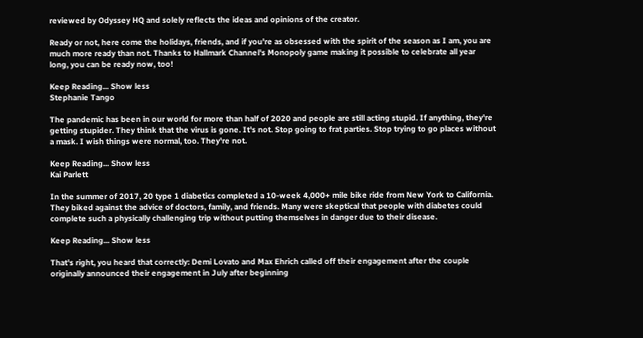reviewed by Odyssey HQ and solely reflects the ideas and opinions of the creator.

Ready or not, here come the holidays, friends, and if you're as obsessed with the spirit of the season as I am, you are much more ready than not. Thanks to Hallmark Channel's Monopoly game making it possible to celebrate all year long, you can be ready now, too!

Keep Reading... Show less
Stephanie Tango

The pandemic has been in our world for more than half of 2020 and people are still acting stupid. If anything, they're getting stupider. They think that the virus is gone. It's not. Stop going to frat parties. Stop trying to go places without a mask. I wish things were normal, too. They're not.

Keep Reading... Show less
Kai Parlett

In the summer of 2017, 20 type 1 diabetics completed a 10-week 4,000+ mile bike ride from New York to California. They biked against the advice of doctors, family, and friends. Many were skeptical that people with diabetes could complete such a physically challenging trip without putting themselves in danger due to their disease.

Keep Reading... Show less

That's right, you heard that correctly: Demi Lovato and Max Ehrich called off their engagement after the couple originally announced their engagement in July after beginning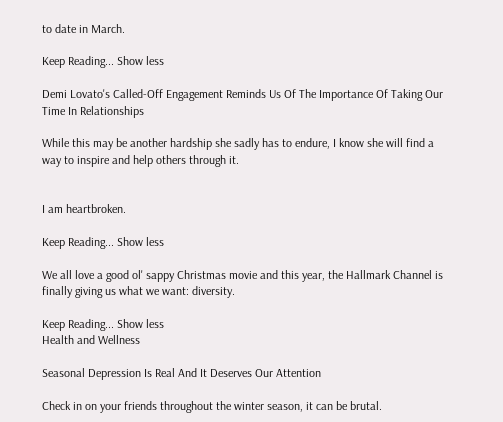to date in March.

Keep Reading... Show less

Demi Lovato's Called-Off Engagement Reminds Us Of The Importance Of Taking Our Time In Relationships

While this may be another hardship she sadly has to endure, I know she will find a way to inspire and help others through it.


I am heartbroken.

Keep Reading... Show less

We all love a good ol' sappy Christmas movie and this year, the Hallmark Channel is finally giving us what we want: diversity.

Keep Reading... Show less
Health and Wellness

Seasonal Depression Is Real And It Deserves Our Attention

Check in on your friends throughout the winter season, it can be brutal.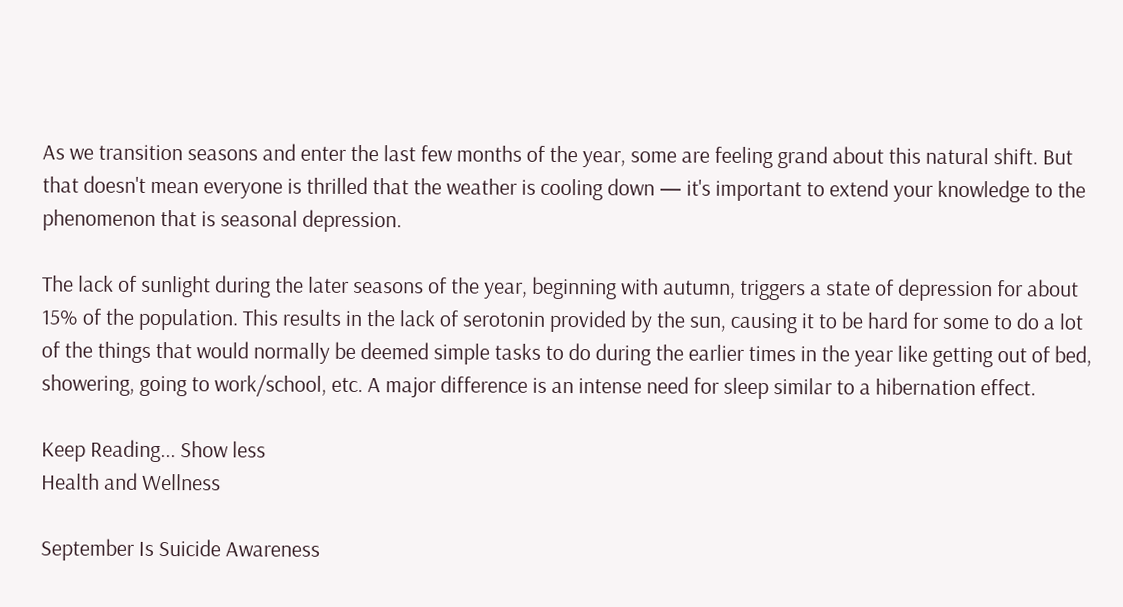As we transition seasons and enter the last few months of the year, some are feeling grand about this natural shift. But that doesn't mean everyone is thrilled that the weather is cooling down — it's important to extend your knowledge to the phenomenon that is seasonal depression.

The lack of sunlight during the later seasons of the year, beginning with autumn, triggers a state of depression for about 15% of the population. This results in the lack of serotonin provided by the sun, causing it to be hard for some to do a lot of the things that would normally be deemed simple tasks to do during the earlier times in the year like getting out of bed, showering, going to work/school, etc. A major difference is an intense need for sleep similar to a hibernation effect.

Keep Reading... Show less
Health and Wellness

September Is Suicide Awareness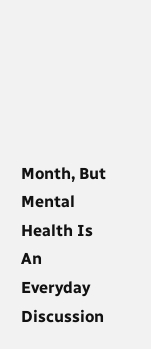Month, But Mental Health Is An Everyday Discussion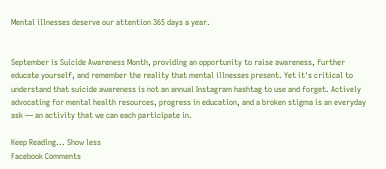Mental illnesses deserve our attention 365 days a year.


September is Suicide Awareness Month, providing an opportunity to raise awareness, further educate yourself, and remember the reality that mental illnesses present. Yet it's critical to understand that suicide awareness is not an annual Instagram hashtag to use and forget. Actively advocating for mental health resources, progress in education, and a broken stigma is an everyday ask — an activity that we can each participate in.

Keep Reading... Show less
Facebook Comments